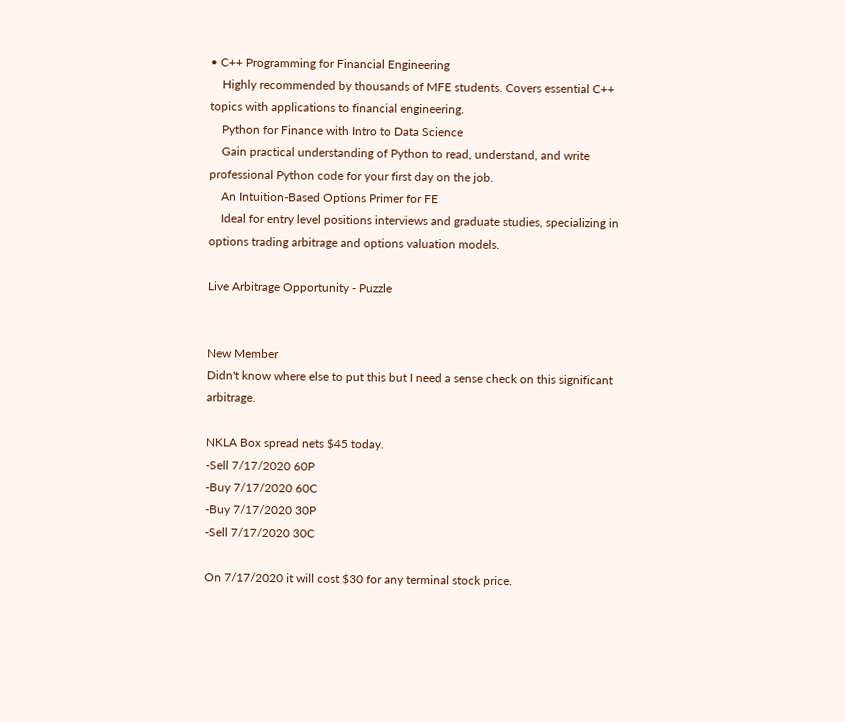• C++ Programming for Financial Engineering
    Highly recommended by thousands of MFE students. Covers essential C++ topics with applications to financial engineering.
    Python for Finance with Intro to Data Science
    Gain practical understanding of Python to read, understand, and write professional Python code for your first day on the job.
    An Intuition-Based Options Primer for FE
    Ideal for entry level positions interviews and graduate studies, specializing in options trading arbitrage and options valuation models.

Live Arbitrage Opportunity - Puzzle


New Member
Didn't know where else to put this but I need a sense check on this significant arbitrage.

NKLA Box spread nets $45 today.
-Sell 7/17/2020 60P
-Buy 7/17/2020 60C
-Buy 7/17/2020 30P
-Sell 7/17/2020 30C

On 7/17/2020 it will cost $30 for any terminal stock price.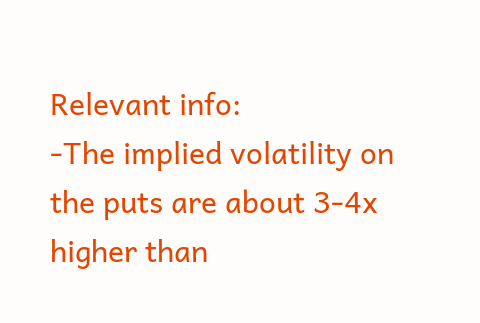Relevant info:
-The implied volatility on the puts are about 3-4x higher than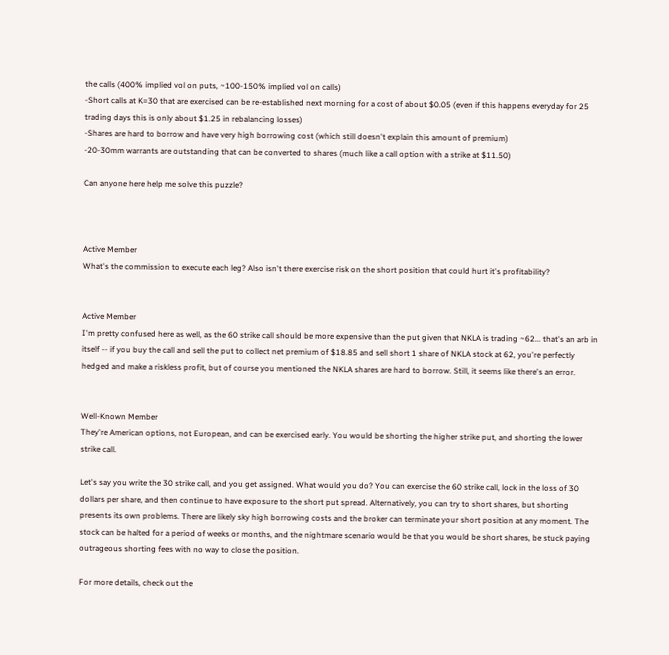the calls (400% implied vol on puts, ~100-150% implied vol on calls)
-Short calls at K=30 that are exercised can be re-established next morning for a cost of about $0.05 (even if this happens everyday for 25 trading days this is only about $1.25 in rebalancing losses)
-Shares are hard to borrow and have very high borrowing cost (which still doesn't explain this amount of premium)
-20-30mm warrants are outstanding that can be converted to shares (much like a call option with a strike at $11.50)

Can anyone here help me solve this puzzle?



Active Member
What's the commission to execute each leg? Also isn't there exercise risk on the short position that could hurt it's profitability?


Active Member
I'm pretty confused here as well, as the 60 strike call should be more expensive than the put given that NKLA is trading ~62... that's an arb in itself -- if you buy the call and sell the put to collect net premium of $18.85 and sell short 1 share of NKLA stock at 62, you're perfectly hedged and make a riskless profit, but of course you mentioned the NKLA shares are hard to borrow. Still, it seems like there's an error.


Well-Known Member
They're American options, not European, and can be exercised early. You would be shorting the higher strike put, and shorting the lower strike call.

Let's say you write the 30 strike call, and you get assigned. What would you do? You can exercise the 60 strike call, lock in the loss of 30 dollars per share, and then continue to have exposure to the short put spread. Alternatively, you can try to short shares, but shorting presents its own problems. There are likely sky high borrowing costs and the broker can terminate your short position at any moment. The stock can be halted for a period of weeks or months, and the nightmare scenario would be that you would be short shares, be stuck paying outrageous shorting fees with no way to close the position.

For more details, check out the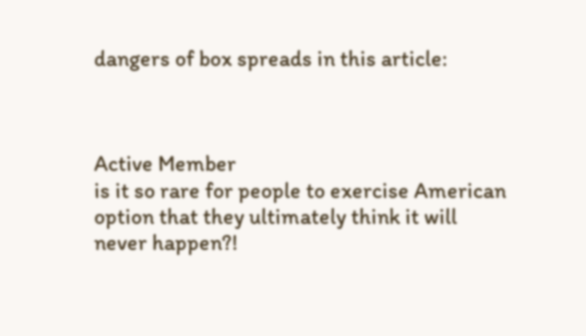dangers of box spreads in this article:



Active Member
is it so rare for people to exercise American option that they ultimately think it will never happen?!